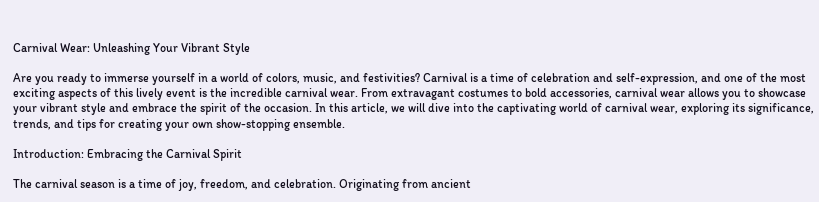Carnival Wear: Unleashing Your Vibrant Style

Are you ready to immerse yourself in a world of colors, music, and festivities? Carnival is a time of celebration and self-expression, and one of the most exciting aspects of this lively event is the incredible carnival wear. From extravagant costumes to bold accessories, carnival wear allows you to showcase your vibrant style and embrace the spirit of the occasion. In this article, we will dive into the captivating world of carnival wear, exploring its significance, trends, and tips for creating your own show-stopping ensemble.

Introduction: Embracing the Carnival Spirit

The carnival season is a time of joy, freedom, and celebration. Originating from ancient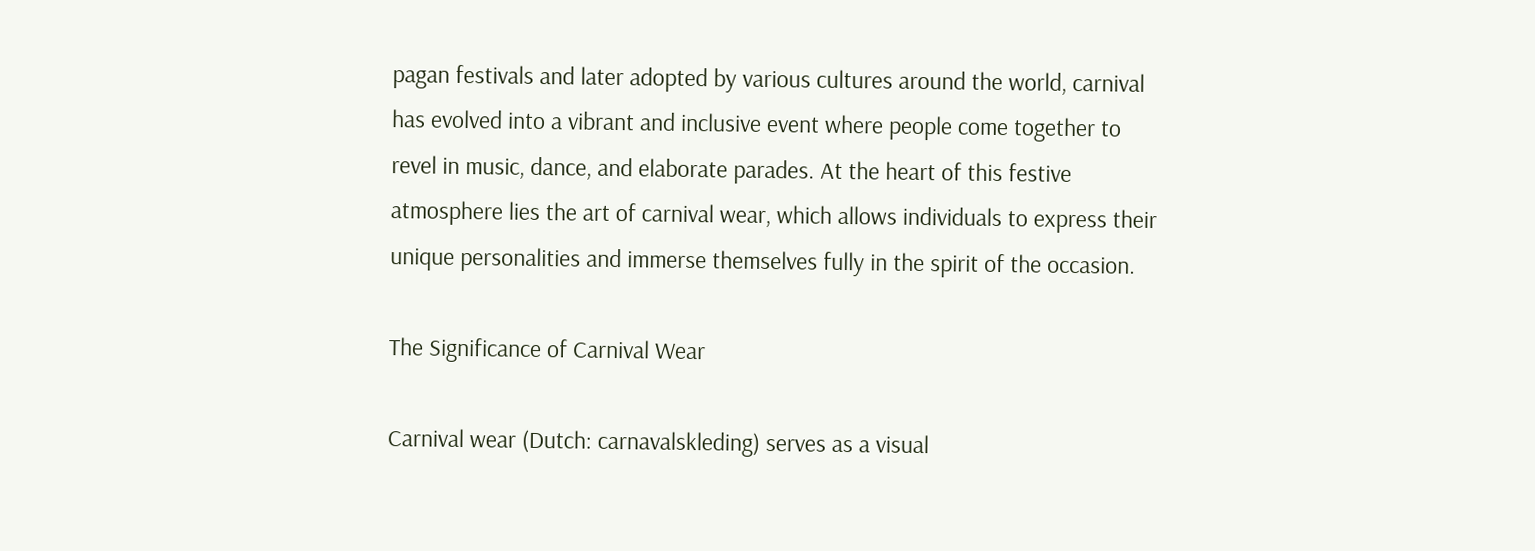pagan festivals and later adopted by various cultures around the world, carnival has evolved into a vibrant and inclusive event where people come together to revel in music, dance, and elaborate parades. At the heart of this festive atmosphere lies the art of carnival wear, which allows individuals to express their unique personalities and immerse themselves fully in the spirit of the occasion.

The Significance of Carnival Wear

Carnival wear (Dutch: carnavalskleding) serves as a visual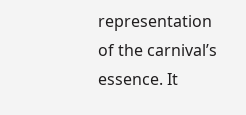representation of the carnival’s essence. It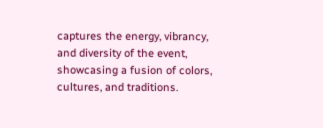captures the energy, vibrancy, and diversity of the event, showcasing a fusion of colors, cultures, and traditions.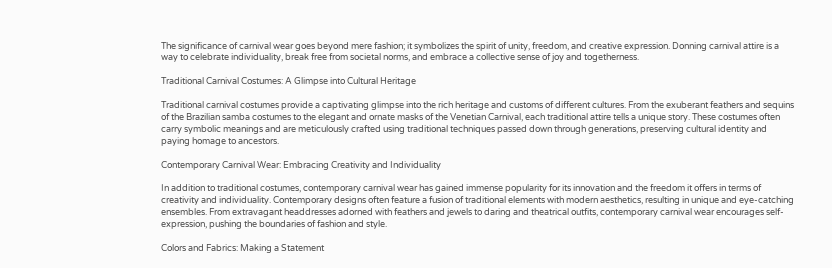The significance of carnival wear goes beyond mere fashion; it symbolizes the spirit of unity, freedom, and creative expression. Donning carnival attire is a way to celebrate individuality, break free from societal norms, and embrace a collective sense of joy and togetherness.

Traditional Carnival Costumes: A Glimpse into Cultural Heritage

Traditional carnival costumes provide a captivating glimpse into the rich heritage and customs of different cultures. From the exuberant feathers and sequins of the Brazilian samba costumes to the elegant and ornate masks of the Venetian Carnival, each traditional attire tells a unique story. These costumes often carry symbolic meanings and are meticulously crafted using traditional techniques passed down through generations, preserving cultural identity and paying homage to ancestors.

Contemporary Carnival Wear: Embracing Creativity and Individuality

In addition to traditional costumes, contemporary carnival wear has gained immense popularity for its innovation and the freedom it offers in terms of creativity and individuality. Contemporary designs often feature a fusion of traditional elements with modern aesthetics, resulting in unique and eye-catching ensembles. From extravagant headdresses adorned with feathers and jewels to daring and theatrical outfits, contemporary carnival wear encourages self-expression, pushing the boundaries of fashion and style.

Colors and Fabrics: Making a Statement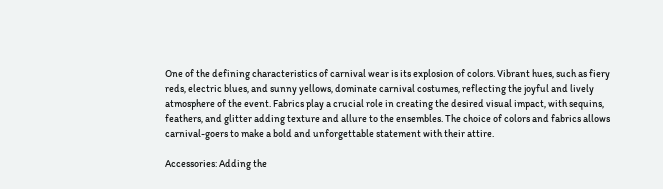One of the defining characteristics of carnival wear is its explosion of colors. Vibrant hues, such as fiery reds, electric blues, and sunny yellows, dominate carnival costumes, reflecting the joyful and lively atmosphere of the event. Fabrics play a crucial role in creating the desired visual impact, with sequins, feathers, and glitter adding texture and allure to the ensembles. The choice of colors and fabrics allows carnival-goers to make a bold and unforgettable statement with their attire.

Accessories: Adding the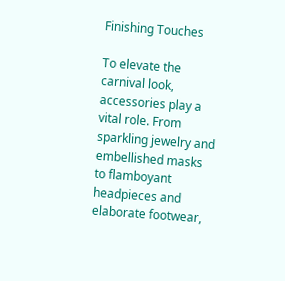Finishing Touches

To elevate the carnival look, accessories play a vital role. From sparkling jewelry and embellished masks to flamboyant headpieces and elaborate footwear,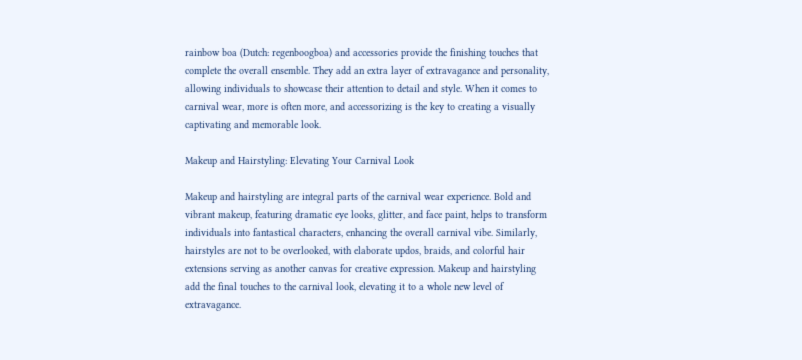rainbow boa (Dutch: regenboogboa) and accessories provide the finishing touches that complete the overall ensemble. They add an extra layer of extravagance and personality, allowing individuals to showcase their attention to detail and style. When it comes to carnival wear, more is often more, and accessorizing is the key to creating a visually captivating and memorable look.

Makeup and Hairstyling: Elevating Your Carnival Look

Makeup and hairstyling are integral parts of the carnival wear experience. Bold and vibrant makeup, featuring dramatic eye looks, glitter, and face paint, helps to transform individuals into fantastical characters, enhancing the overall carnival vibe. Similarly, hairstyles are not to be overlooked, with elaborate updos, braids, and colorful hair extensions serving as another canvas for creative expression. Makeup and hairstyling add the final touches to the carnival look, elevating it to a whole new level of extravagance.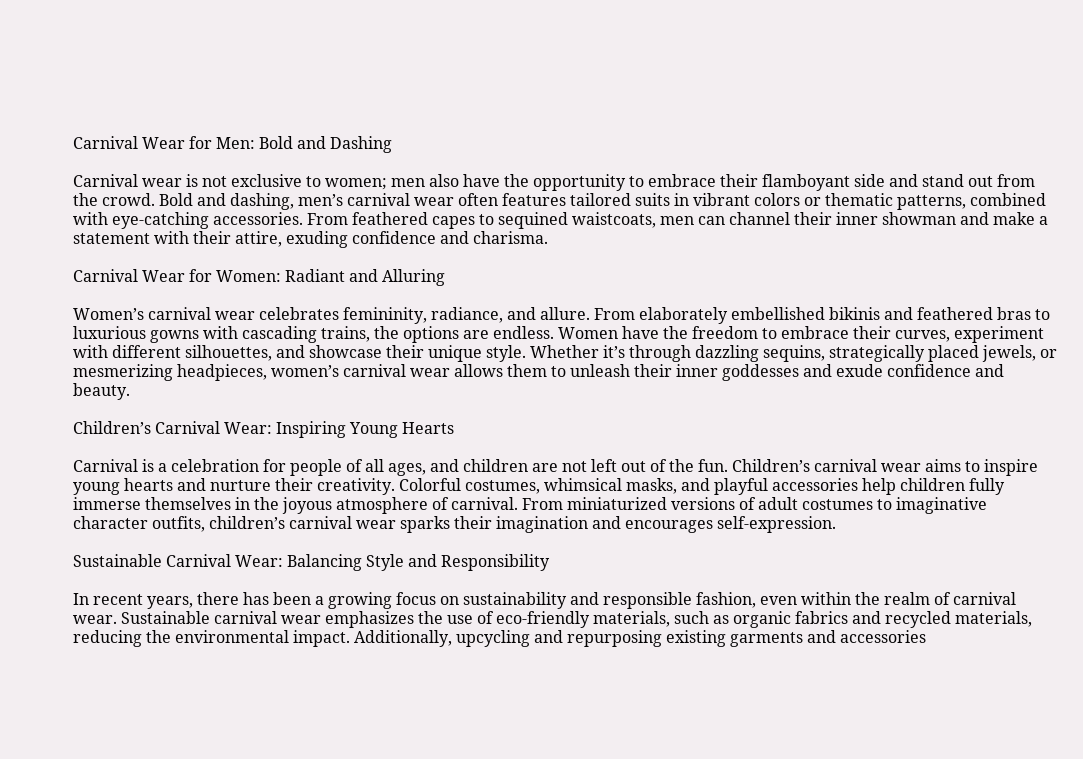Carnival Wear for Men: Bold and Dashing

Carnival wear is not exclusive to women; men also have the opportunity to embrace their flamboyant side and stand out from the crowd. Bold and dashing, men’s carnival wear often features tailored suits in vibrant colors or thematic patterns, combined with eye-catching accessories. From feathered capes to sequined waistcoats, men can channel their inner showman and make a statement with their attire, exuding confidence and charisma.

Carnival Wear for Women: Radiant and Alluring

Women’s carnival wear celebrates femininity, radiance, and allure. From elaborately embellished bikinis and feathered bras to luxurious gowns with cascading trains, the options are endless. Women have the freedom to embrace their curves, experiment with different silhouettes, and showcase their unique style. Whether it’s through dazzling sequins, strategically placed jewels, or mesmerizing headpieces, women’s carnival wear allows them to unleash their inner goddesses and exude confidence and beauty.

Children’s Carnival Wear: Inspiring Young Hearts

Carnival is a celebration for people of all ages, and children are not left out of the fun. Children’s carnival wear aims to inspire young hearts and nurture their creativity. Colorful costumes, whimsical masks, and playful accessories help children fully immerse themselves in the joyous atmosphere of carnival. From miniaturized versions of adult costumes to imaginative character outfits, children’s carnival wear sparks their imagination and encourages self-expression.

Sustainable Carnival Wear: Balancing Style and Responsibility

In recent years, there has been a growing focus on sustainability and responsible fashion, even within the realm of carnival wear. Sustainable carnival wear emphasizes the use of eco-friendly materials, such as organic fabrics and recycled materials, reducing the environmental impact. Additionally, upcycling and repurposing existing garments and accessories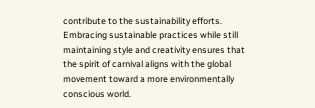contribute to the sustainability efforts. Embracing sustainable practices while still maintaining style and creativity ensures that the spirit of carnival aligns with the global movement toward a more environmentally conscious world.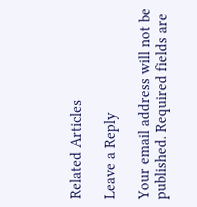Related Articles

Leave a Reply

Your email address will not be published. Required fields are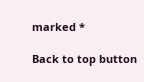marked *

Back to top button